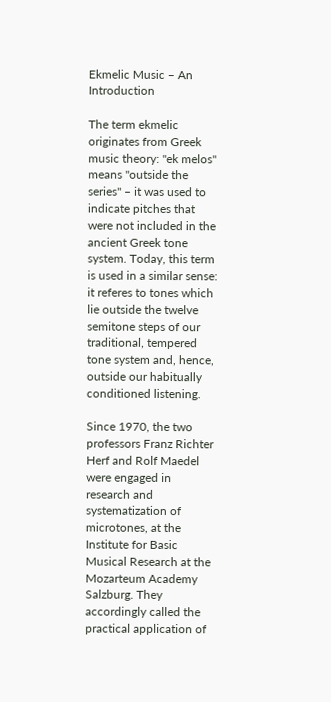Ekmelic Music – An Introduction

The term ekmelic originates from Greek music theory: "ek melos" means "outside the series" – it was used to indicate pitches that were not included in the ancient Greek tone system. Today, this term is used in a similar sense: it referes to tones which lie outside the twelve semitone steps of our traditional, tempered tone system and, hence, outside our habitually conditioned listening.

Since 1970, the two professors Franz Richter Herf and Rolf Maedel were engaged in research and systematization of microtones, at the Institute for Basic Musical Research at the Mozarteum Academy Salzburg. They accordingly called the practical application of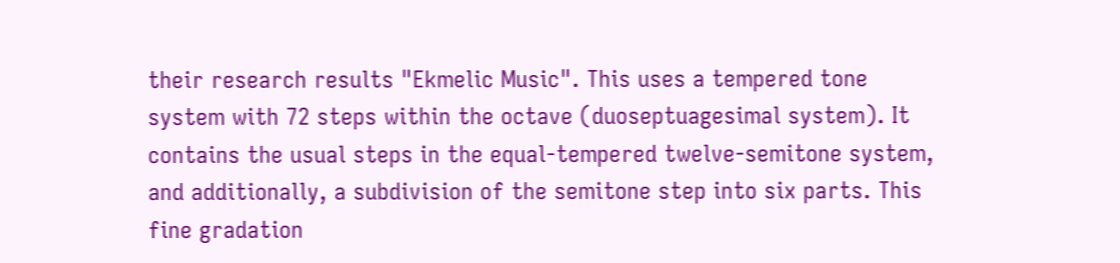their research results "Ekmelic Music". This uses a tempered tone system with 72 steps within the octave (duoseptuagesimal system). It contains the usual steps in the equal-tempered twelve-semitone system, and additionally, a subdivision of the semitone step into six parts. This fine gradation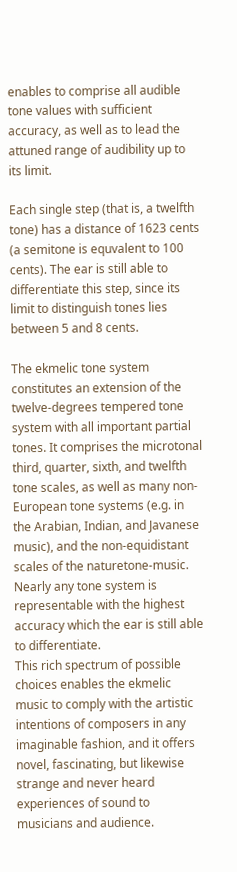enables to comprise all audible tone values with sufficient accuracy, as well as to lead the attuned range of audibility up to its limit.

Each single step (that is, a twelfth tone) has a distance of 1623 cents (a semitone is equvalent to 100 cents). The ear is still able to differentiate this step, since its limit to distinguish tones lies between 5 and 8 cents.

The ekmelic tone system constitutes an extension of the twelve-degrees tempered tone system with all important partial tones. It comprises the microtonal third, quarter, sixth, and twelfth tone scales, as well as many non-European tone systems (e.g. in the Arabian, Indian, and Javanese music), and the non-equidistant scales of the naturetone-music. Nearly any tone system is representable with the highest accuracy which the ear is still able to differentiate.
This rich spectrum of possible choices enables the ekmelic music to comply with the artistic intentions of composers in any imaginable fashion, and it offers novel, fascinating, but likewise strange and never heard experiences of sound to musicians and audience.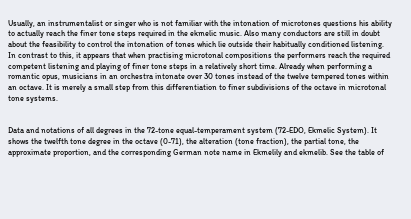Usually, an instrumentalist or singer who is not familiar with the intonation of microtones questions his ability to actually reach the finer tone steps required in the ekmelic music. Also many conductors are still in doubt about the feasibility to control the intonation of tones which lie outside their habitually conditioned listening.
In contrast to this, it appears that when practising microtonal compositions the performers reach the required competent listening and playing of finer tone steps in a relatively short time. Already when performing a romantic opus, musicians in an orchestra intonate over 30 tones instead of the twelve tempered tones within an octave. It is merely a small step from this differentiation to finer subdivisions of the octave in microtonal tone systems.


Data and notations of all degrees in the 72-tone equal-temperament system (72-EDO, Ekmelic System). It shows the twelfth tone degree in the octave (0-71), the alteration (tone fraction), the partial tone, the approximate proportion, and the corresponding German note name in Ekmelily and ekmelib. See the table of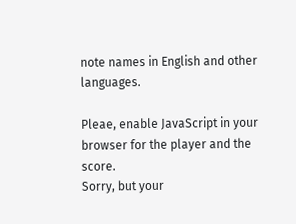note names in English and other languages.

Pleae, enable JavaScript in your browser for the player and the score.
Sorry, but your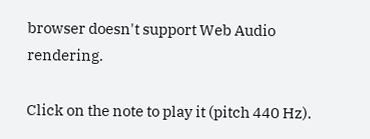browser doesn't support Web Audio rendering.

Click on the note to play it (pitch 440 Hz).